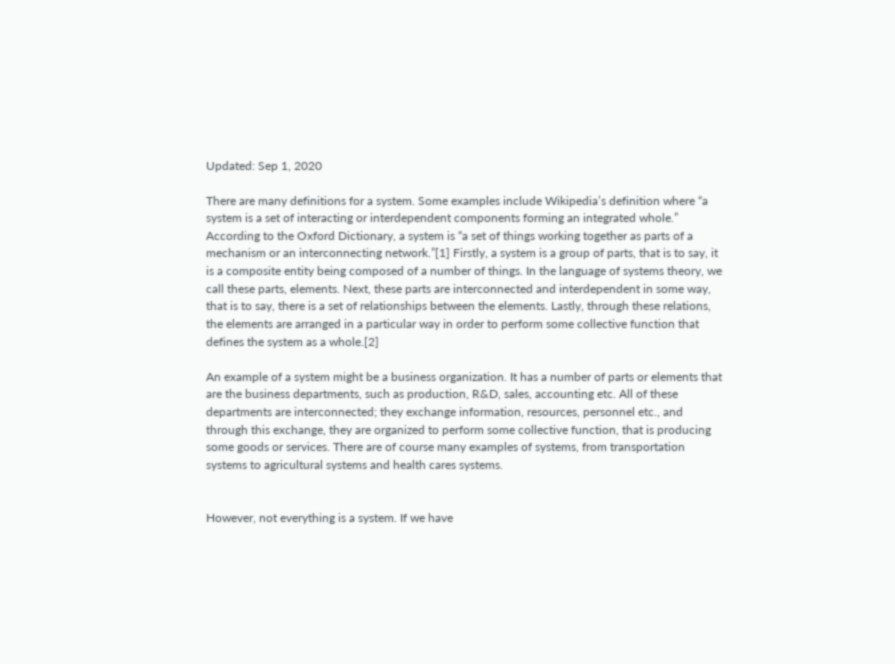Updated: Sep 1, 2020

There are many definitions for a system. Some examples include Wikipedia’s definition where “a system is a set of interacting or interdependent components forming an integrated whole.” According to the Oxford Dictionary, a system is “a set of things working together as parts of a mechanism or an interconnecting network.”[1] Firstly, a system is a group of parts, that is to say, it is a composite entity being composed of a number of things. In the language of systems theory, we call these parts, elements. Next, these parts are interconnected and interdependent in some way, that is to say, there is a set of relationships between the elements. Lastly, through these relations, the elements are arranged in a particular way in order to perform some collective function that defines the system as a whole.[2]

An example of a system might be a business organization. It has a number of parts or elements that are the business departments, such as production, R&D, sales, accounting etc. All of these departments are interconnected; they exchange information, resources, personnel etc., and through this exchange, they are organized to perform some collective function, that is producing some goods or services. There are of course many examples of systems, from transportation systems to agricultural systems and health cares systems.


However, not everything is a system. If we have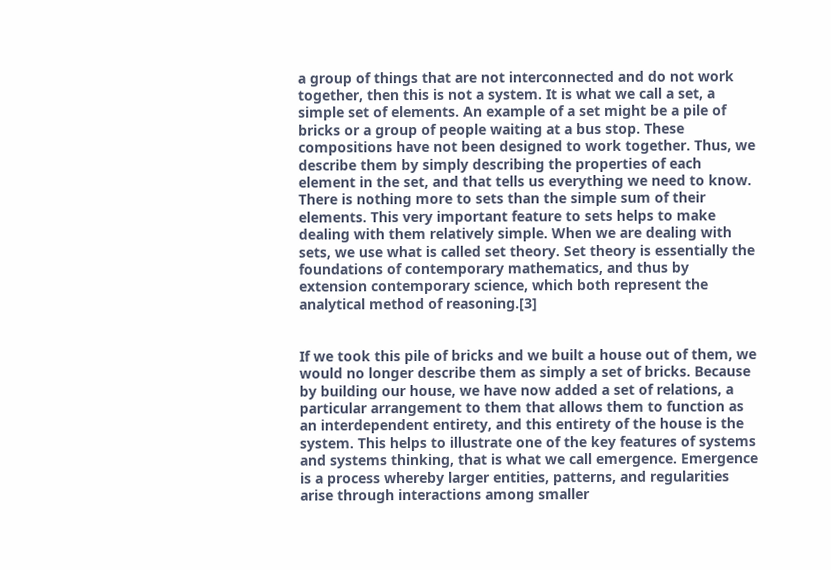a group of things that are not interconnected and do not work together, then this is not a system. It is what we call a set, a simple set of elements. An example of a set might be a pile of bricks or a group of people waiting at a bus stop. These compositions have not been designed to work together. Thus, we describe them by simply describing the properties of each element in the set, and that tells us everything we need to know. There is nothing more to sets than the simple sum of their elements. This very important feature to sets helps to make dealing with them relatively simple. When we are dealing with sets, we use what is called set theory. Set theory is essentially the foundations of contemporary mathematics, and thus by extension contemporary science, which both represent the analytical method of reasoning.[3]


If we took this pile of bricks and we built a house out of them, we would no longer describe them as simply a set of bricks. Because by building our house, we have now added a set of relations, a particular arrangement to them that allows them to function as an interdependent entirety, and this entirety of the house is the system. This helps to illustrate one of the key features of systems and systems thinking, that is what we call emergence. Emergence is a process whereby larger entities, patterns, and regularities arise through interactions among smaller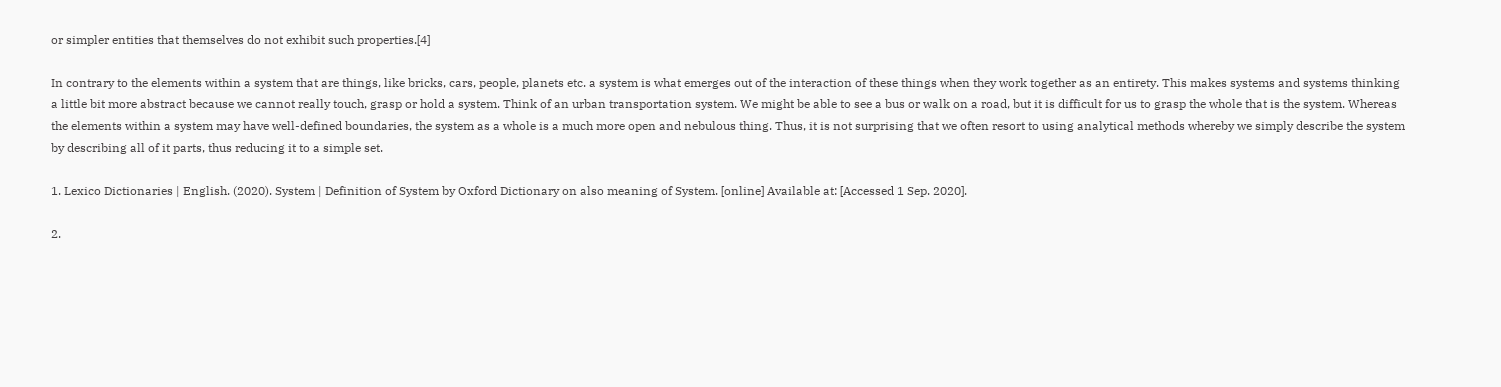or simpler entities that themselves do not exhibit such properties.[4]

In contrary to the elements within a system that are things, like bricks, cars, people, planets etc. a system is what emerges out of the interaction of these things when they work together as an entirety. This makes systems and systems thinking a little bit more abstract because we cannot really touch, grasp or hold a system. Think of an urban transportation system. We might be able to see a bus or walk on a road, but it is difficult for us to grasp the whole that is the system. Whereas the elements within a system may have well-defined boundaries, the system as a whole is a much more open and nebulous thing. Thus, it is not surprising that we often resort to using analytical methods whereby we simply describe the system by describing all of it parts, thus reducing it to a simple set.

1. Lexico Dictionaries | English. (2020). System | Definition of System by Oxford Dictionary on also meaning of System. [online] Available at: [Accessed 1 Sep. 2020].

2.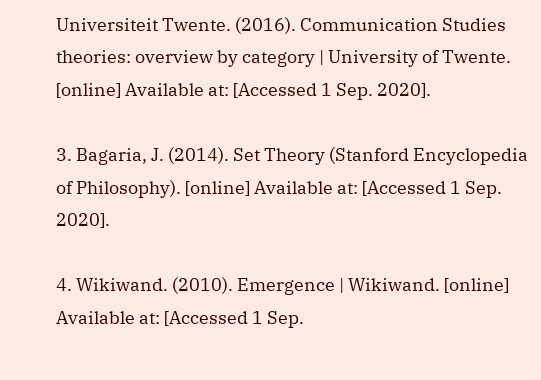Universiteit Twente. (2016). Communication Studies theories: overview by category | University of Twente. [online] Available at: [Accessed 1 Sep. 2020].

3. Bagaria, J. (2014). Set Theory (Stanford Encyclopedia of Philosophy). [online] Available at: [Accessed 1 Sep. 2020].

4. Wikiwand. (2010). Emergence | Wikiwand. [online] Available at: [Accessed 1 Sep.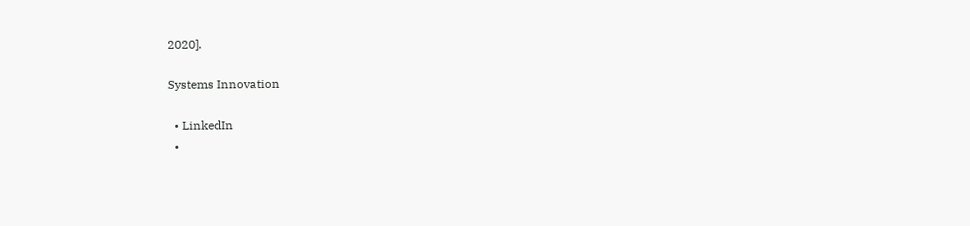2020].

Systems Innovation

  • LinkedIn
  •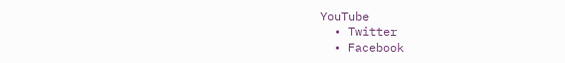YouTube
  • Twitter
  • Facebook